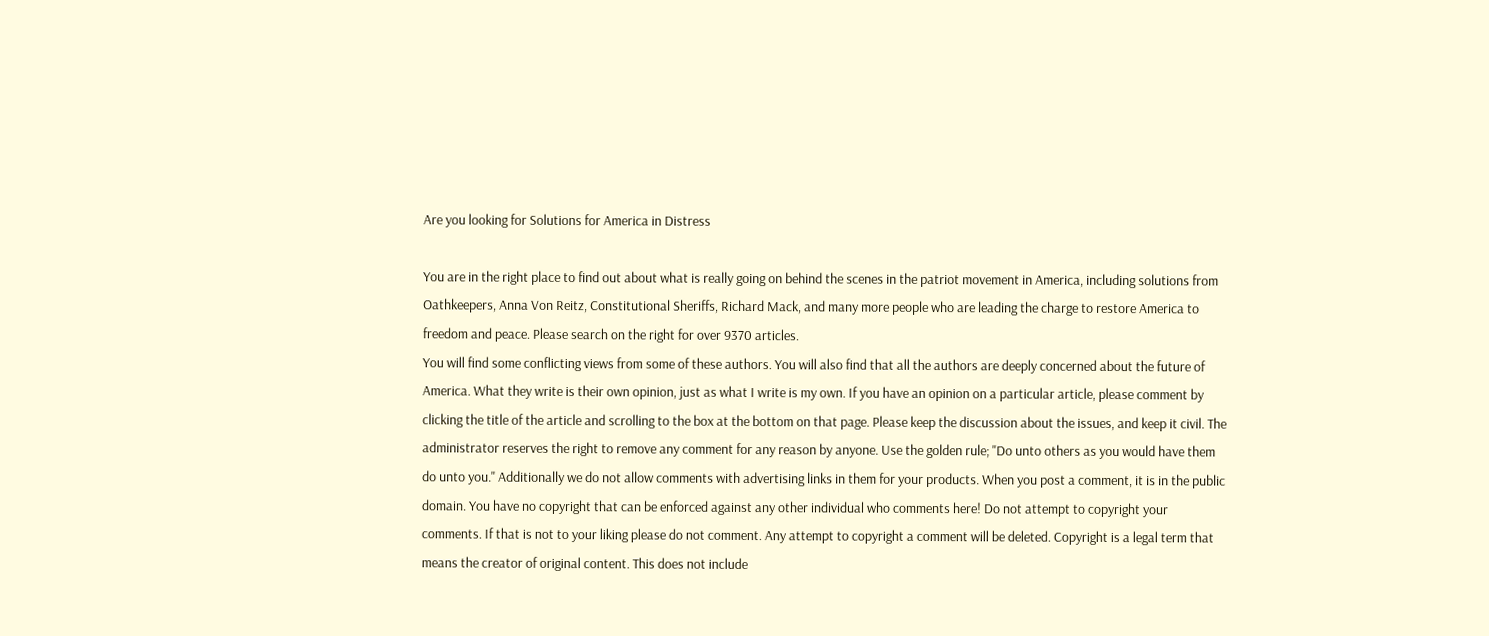Are you looking for Solutions for America in Distress

You are in the right place to find out about what is really going on behind the scenes in the patriot movement in America, including solutions from Oathkeepers, Anna Von Reitz, Constitutional Sheriffs, Richard Mack, and many more people who are leading the charge to restore America to freedom and peace. Please search on the right for over 9370 articles.
You will find some conflicting views from some of these authors. You will also find that all the authors are deeply concerned about the future of America. What they write is their own opinion, just as what I write is my own. If you have an opinion on a particular article, please comment by clicking the title of the article and scrolling to the box at the bottom on that page. Please keep the discussion about the issues, and keep it civil. The administrator reserves the right to remove any comment for any reason by anyone. Use the golden rule; "Do unto others as you would have them do unto you." Additionally we do not allow comments with advertising links in them for your products. When you post a comment, it is in the public domain. You have no copyright that can be enforced against any other individual who comments here! Do not attempt to copyright your comments. If that is not to your liking please do not comment. Any attempt to copyright a comment will be deleted. Copyright is a legal term that means the creator of original content. This does not include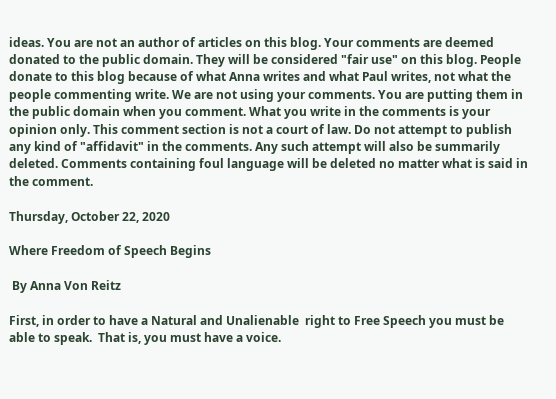ideas. You are not an author of articles on this blog. Your comments are deemed donated to the public domain. They will be considered "fair use" on this blog. People donate to this blog because of what Anna writes and what Paul writes, not what the people commenting write. We are not using your comments. You are putting them in the public domain when you comment. What you write in the comments is your opinion only. This comment section is not a court of law. Do not attempt to publish any kind of "affidavit" in the comments. Any such attempt will also be summarily deleted. Comments containing foul language will be deleted no matter what is said in the comment.

Thursday, October 22, 2020

Where Freedom of Speech Begins

 By Anna Von Reitz

First, in order to have a Natural and Unalienable  right to Free Speech you must be able to speak.  That is, you must have a voice.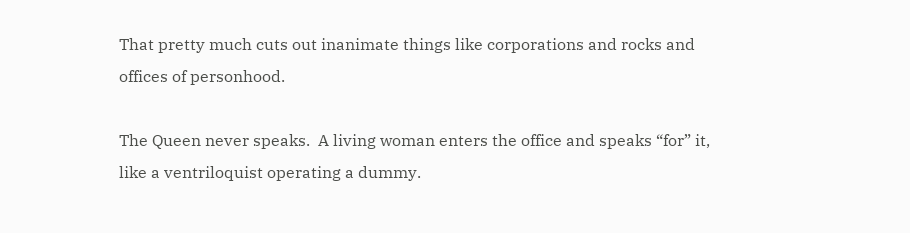That pretty much cuts out inanimate things like corporations and rocks and offices of personhood.

The Queen never speaks.  A living woman enters the office and speaks “for” it, like a ventriloquist operating a dummy.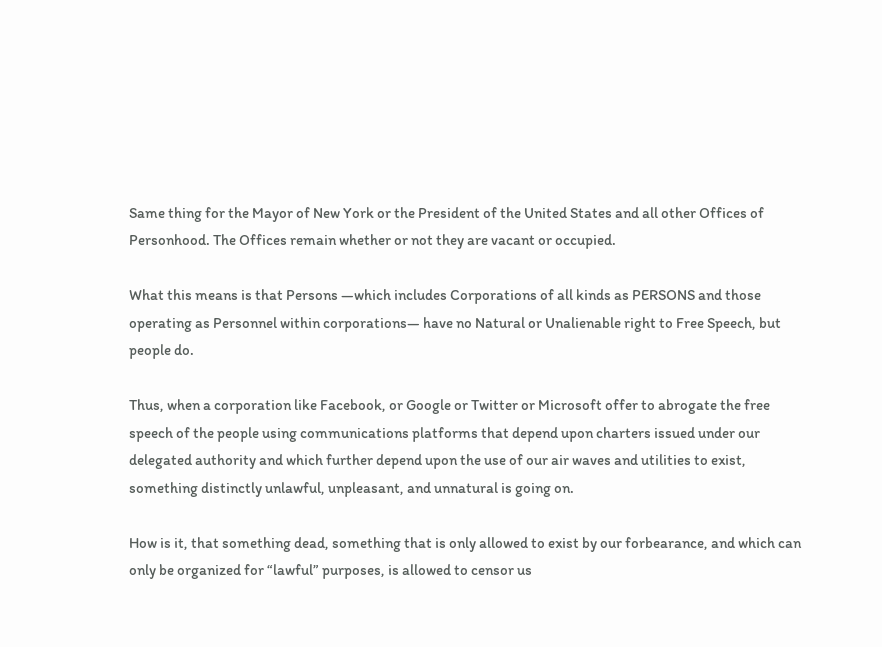Same thing for the Mayor of New York or the President of the United States and all other Offices of Personhood. The Offices remain whether or not they are vacant or occupied.

What this means is that Persons —which includes Corporations of all kinds as PERSONS and those operating as Personnel within corporations— have no Natural or Unalienable right to Free Speech, but people do.

Thus, when a corporation like Facebook, or Google or Twitter or Microsoft offer to abrogate the free speech of the people using communications platforms that depend upon charters issued under our delegated authority and which further depend upon the use of our air waves and utilities to exist, something distinctly unlawful, unpleasant, and unnatural is going on.

How is it, that something dead, something that is only allowed to exist by our forbearance, and which can only be organized for “lawful” purposes, is allowed to censor us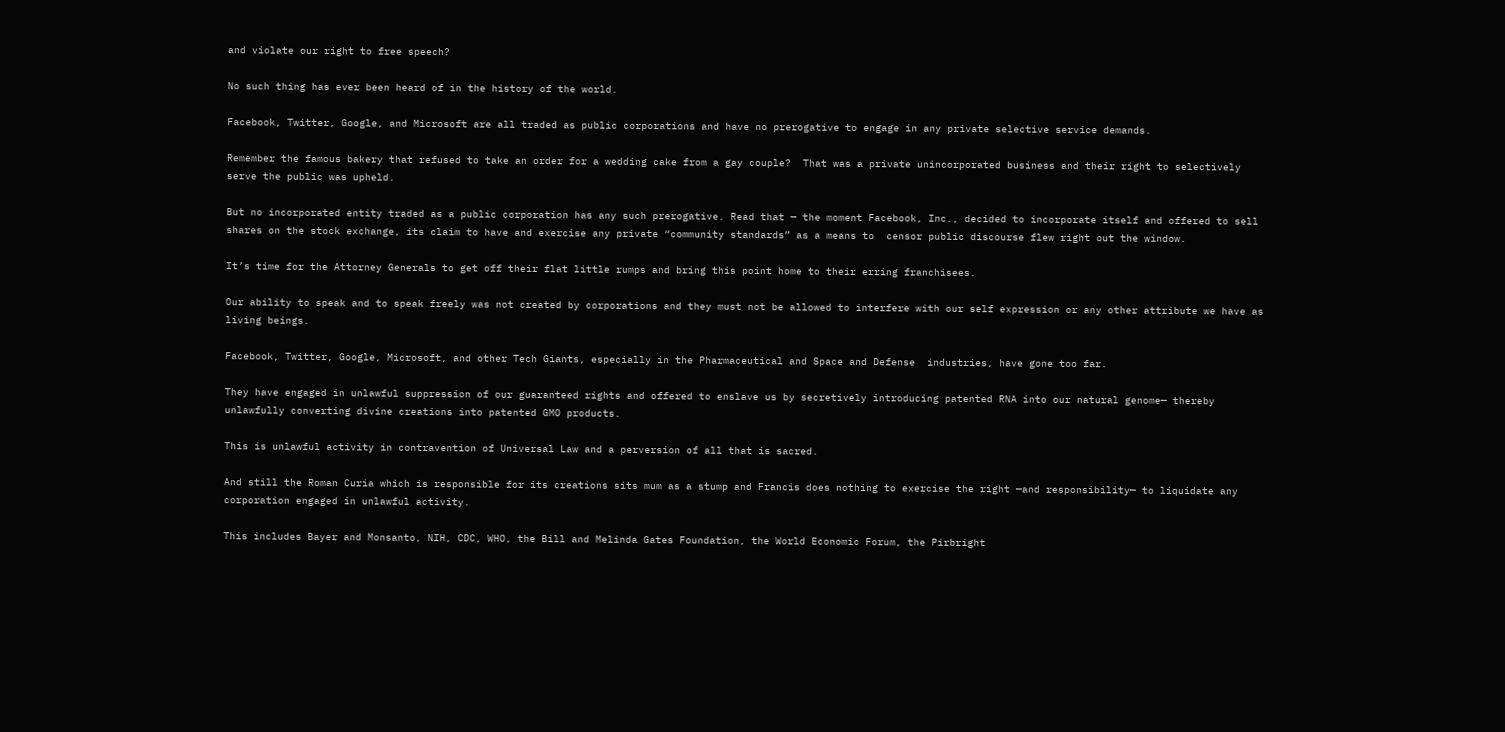and violate our right to free speech?

No such thing has ever been heard of in the history of the world.

Facebook, Twitter, Google, and Microsoft are all traded as public corporations and have no prerogative to engage in any private selective service demands.

Remember the famous bakery that refused to take an order for a wedding cake from a gay couple?  That was a private unincorporated business and their right to selectively serve the public was upheld.

But no incorporated entity traded as a public corporation has any such prerogative. Read that — the moment Facebook, Inc., decided to incorporate itself and offered to sell shares on the stock exchange, its claim to have and exercise any private “community standards” as a means to  censor public discourse flew right out the window.

It’s time for the Attorney Generals to get off their flat little rumps and bring this point home to their erring franchisees.

Our ability to speak and to speak freely was not created by corporations and they must not be allowed to interfere with our self expression or any other attribute we have as living beings.

Facebook, Twitter, Google, Microsoft, and other Tech Giants, especially in the Pharmaceutical and Space and Defense  industries, have gone too far.

They have engaged in unlawful suppression of our guaranteed rights and offered to enslave us by secretively introducing patented RNA into our natural genome— thereby unlawfully converting divine creations into patented GMO products.

This is unlawful activity in contravention of Universal Law and a perversion of all that is sacred.

And still the Roman Curia which is responsible for its creations sits mum as a stump and Francis does nothing to exercise the right —and responsibility— to liquidate any corporation engaged in unlawful activity.

This includes Bayer and Monsanto, NIH, CDC, WHO, the Bill and Melinda Gates Foundation, the World Economic Forum, the Pirbright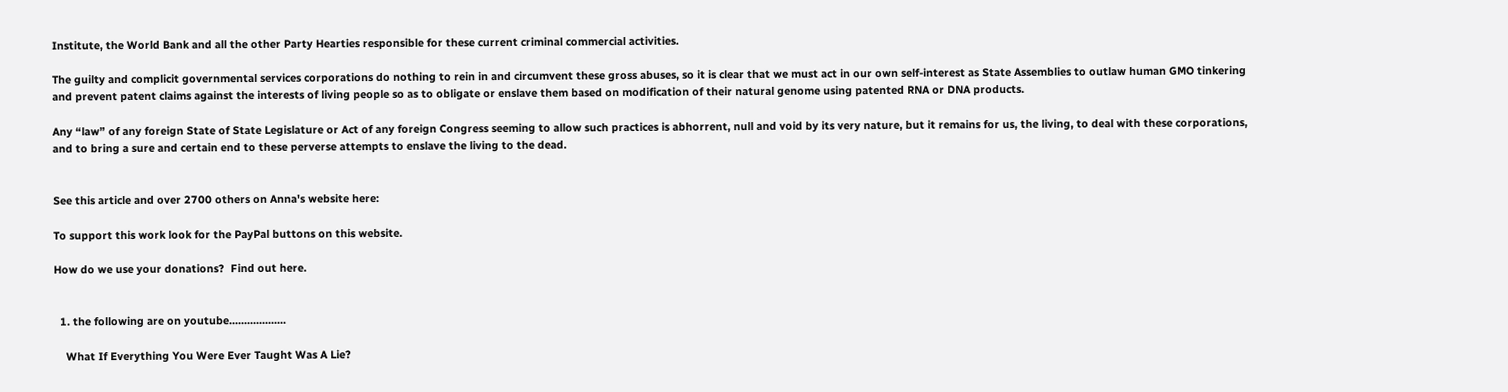Institute, the World Bank and all the other Party Hearties responsible for these current criminal commercial activities.

The guilty and complicit governmental services corporations do nothing to rein in and circumvent these gross abuses, so it is clear that we must act in our own self-interest as State Assemblies to outlaw human GMO tinkering and prevent patent claims against the interests of living people so as to obligate or enslave them based on modification of their natural genome using patented RNA or DNA products.

Any “law” of any foreign State of State Legislature or Act of any foreign Congress seeming to allow such practices is abhorrent, null and void by its very nature, but it remains for us, the living, to deal with these corporations, and to bring a sure and certain end to these perverse attempts to enslave the living to the dead.


See this article and over 2700 others on Anna's website here:

To support this work look for the PayPal buttons on this website.

How do we use your donations?  Find out here.


  1. the following are on youtube...................

    What If Everything You Were Ever Taught Was A Lie?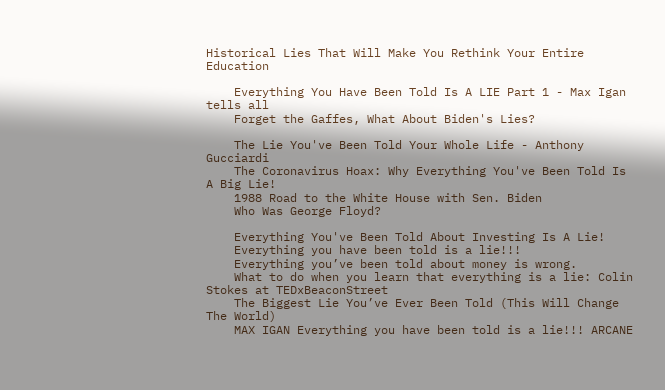Historical Lies That Will Make You Rethink Your Entire Education

    Everything You Have Been Told Is A LIE Part 1 - Max Igan tells all
    Forget the Gaffes, What About Biden's Lies?

    The Lie You've Been Told Your Whole Life - Anthony Gucciardi
    The Coronavirus Hoax: Why Everything You've Been Told Is A Big Lie!
    1988 Road to the White House with Sen. Biden
    Who Was George Floyd?

    Everything You've Been Told About Investing Is A Lie!
    Everything you have been told is a lie!!!
    Everything you’ve been told about money is wrong.
    What to do when you learn that everything is a lie: Colin Stokes at TEDxBeaconStreet
    The Biggest Lie You’ve Ever Been Told (This Will Change The World)
    MAX IGAN Everything you have been told is a lie!!! ARCANE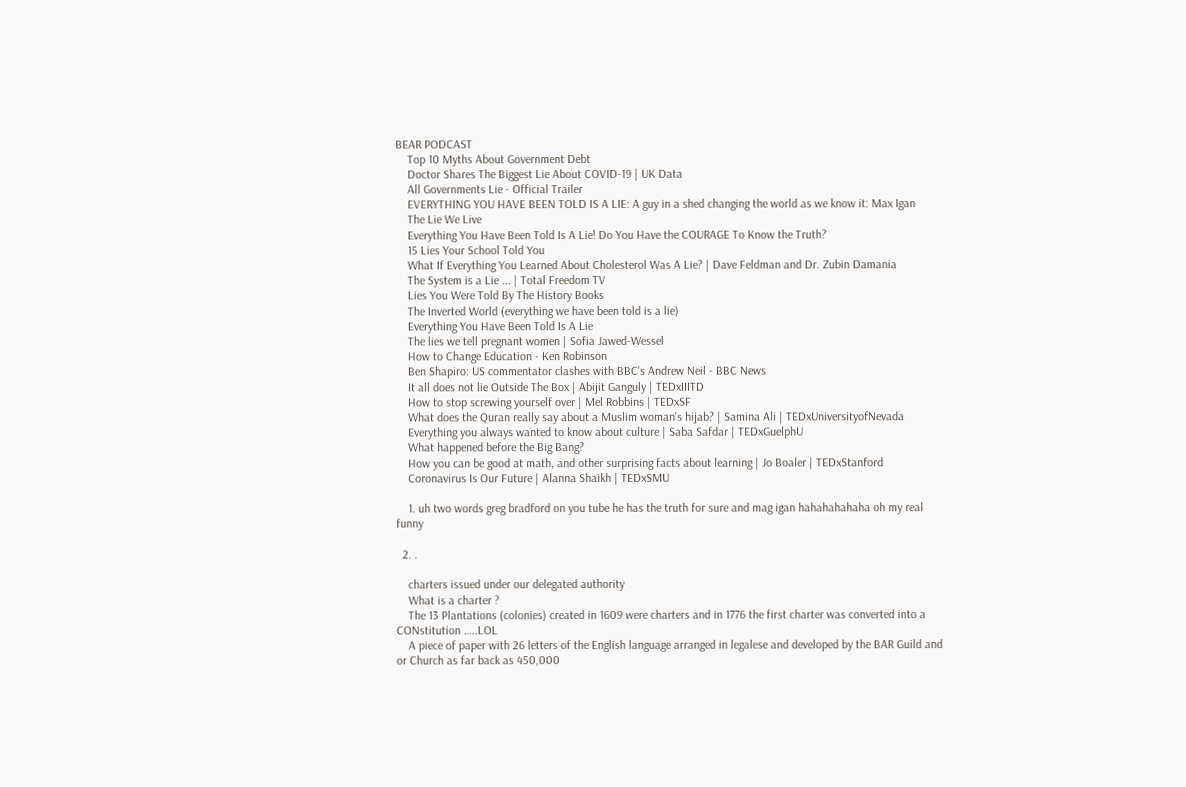BEAR PODCAST
    Top 10 Myths About Government Debt
    Doctor Shares The Biggest Lie About COVID-19 | UK Data
    All Governments Lie - Official Trailer
    EVERYTHING YOU HAVE BEEN TOLD IS A LIE: A guy in a shed changing the world as we know it: Max Igan
    The Lie We Live
    Everything You Have Been Told Is A Lie! Do You Have the COURAGE To Know the Truth?
    15 Lies Your School Told You
    What If Everything You Learned About Cholesterol Was A Lie? | Dave Feldman and Dr. Zubin Damania
    The System is a Lie ... | Total Freedom TV
    Lies You Were Told By The History Books
    The Inverted World (everything we have been told is a lie)
    Everything You Have Been Told Is A Lie
    The lies we tell pregnant women | Sofia Jawed-Wessel
    How to Change Education - Ken Robinson
    Ben Shapiro: US commentator clashes with BBC's Andrew Neil - BBC News
    It all does not lie Outside The Box | Abijit Ganguly | TEDxIIITD
    How to stop screwing yourself over | Mel Robbins | TEDxSF
    What does the Quran really say about a Muslim woman's hijab? | Samina Ali | TEDxUniversityofNevada
    Everything you always wanted to know about culture | Saba Safdar | TEDxGuelphU
    What happened before the Big Bang?
    How you can be good at math, and other surprising facts about learning | Jo Boaler | TEDxStanford
    Coronavirus Is Our Future | Alanna Shaikh | TEDxSMU

    1. uh two words greg bradford on you tube he has the truth for sure and mag igan hahahahahaha oh my real funny

  2. .

    charters issued under our delegated authority
    What is a charter ?
    The 13 Plantations (colonies) created in 1609 were charters and in 1776 the first charter was converted into a CONstitution …..LOL
    A piece of paper with 26 letters of the English language arranged in legalese and developed by the BAR Guild and or Church as far back as 450,000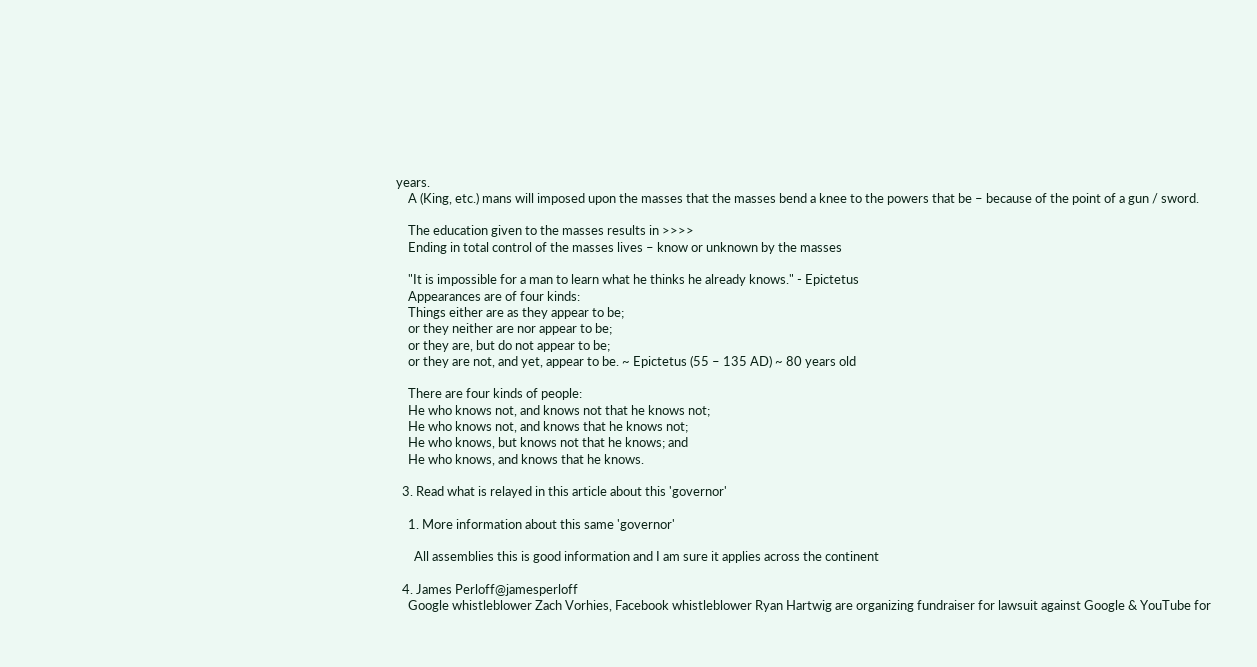years.
    A (King, etc.) mans will imposed upon the masses that the masses bend a knee to the powers that be – because of the point of a gun / sword.

    The education given to the masses results in >>>>
    Ending in total control of the masses lives – know or unknown by the masses

    "It is impossible for a man to learn what he thinks he already knows." - Epictetus
    Appearances are of four kinds:
    Things either are as they appear to be;
    or they neither are nor appear to be;
    or they are, but do not appear to be;
    or they are not, and yet, appear to be. ~ Epictetus (55 – 135 AD) ~ 80 years old

    There are four kinds of people:
    He who knows not, and knows not that he knows not;
    He who knows not, and knows that he knows not;
    He who knows, but knows not that he knows; and
    He who knows, and knows that he knows.

  3. Read what is relayed in this article about this 'governor'

    1. More information about this same 'governor'

      All assemblies this is good information and I am sure it applies across the continent

  4. James Perloff@jamesperloff
    Google whistleblower Zach Vorhies, Facebook whistleblower Ryan Hartwig are organizing fundraiser for lawsuit against Google & YouTube for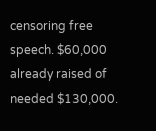censoring free speech. $60,000 already raised of needed $130,000.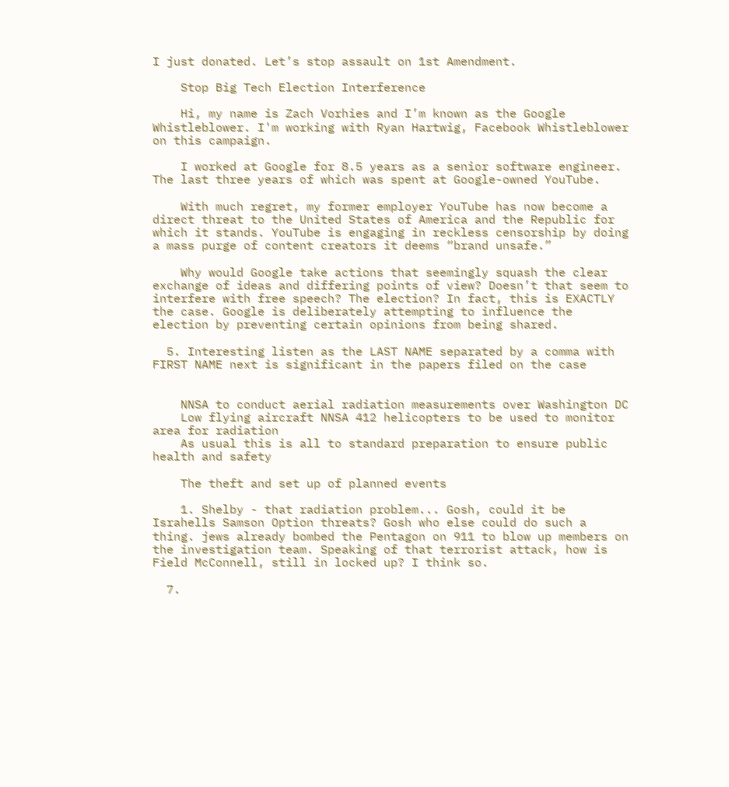I just donated. Let’s stop assault on 1st Amendment.

    Stop Big Tech Election Interference

    Hi, my name is Zach Vorhies and I’m known as the Google Whistleblower. I'm working with Ryan Hartwig, Facebook Whistleblower on this campaign.

    I worked at Google for 8.5 years as a senior software engineer. The last three years of which was spent at Google-owned YouTube.

    With much regret, my former employer YouTube has now become a direct threat to the United States of America and the Republic for which it stands. YouTube is engaging in reckless censorship by doing a mass purge of content creators it deems “brand unsafe.”

    Why would Google take actions that seemingly squash the clear exchange of ideas and differing points of view? Doesn’t that seem to interfere with free speech? The election? In fact, this is EXACTLY the case. Google is deliberately attempting to influence the election by preventing certain opinions from being shared.

  5. Interesting listen as the LAST NAME separated by a comma with FIRST NAME next is significant in the papers filed on the case


    NNSA to conduct aerial radiation measurements over Washington DC
    Low flying aircraft NNSA 412 helicopters to be used to monitor area for radiation
    As usual this is all to standard preparation to ensure public health and safety

    The theft and set up of planned events

    1. Shelby - that radiation problem... Gosh, could it be Israhells Samson Option threats? Gosh who else could do such a thing. jews already bombed the Pentagon on 911 to blow up members on the investigation team. Speaking of that terrorist attack, how is Field McConnell, still in locked up? I think so.

  7.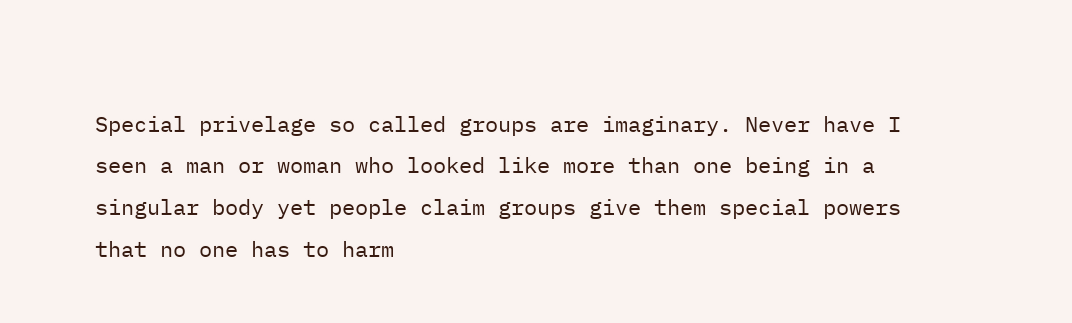Special privelage so called groups are imaginary. Never have I seen a man or woman who looked like more than one being in a singular body yet people claim groups give them special powers that no one has to harm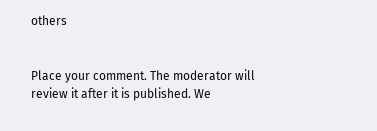others


Place your comment. The moderator will review it after it is published. We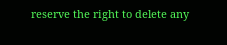reserve the right to delete any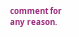comment for any reason.